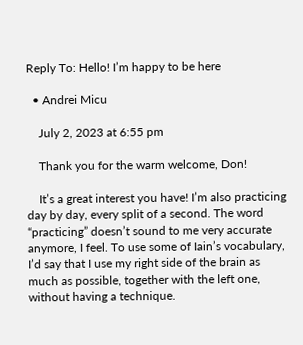Reply To: Hello! I’m happy to be here

  • Andrei Micu

    July 2, 2023 at 6:55 pm

    Thank you for the warm welcome, Don!

    It’s a great interest you have! I’m also practicing day by day, every split of a second. The word “practicing” doesn’t sound to me very accurate anymore, I feel. To use some of Iain’s vocabulary, I’d say that I use my right side of the brain as much as possible, together with the left one, without having a technique.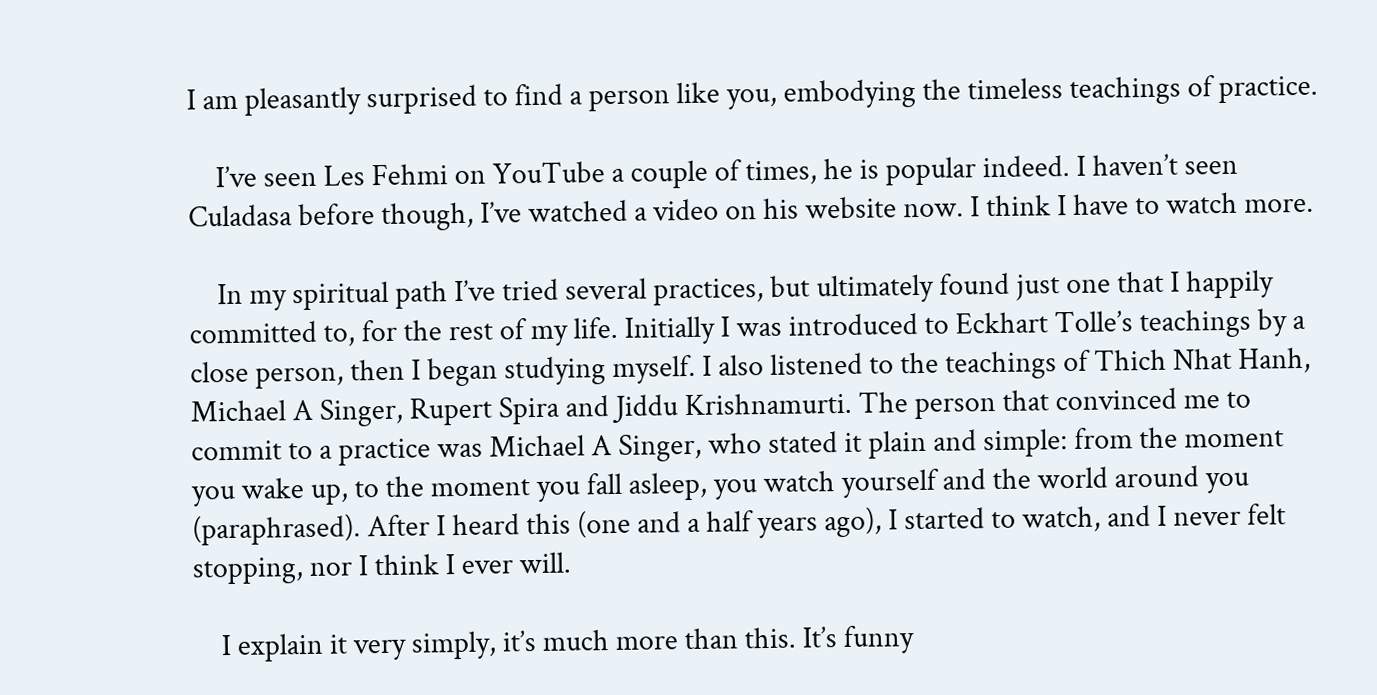I am pleasantly surprised to find a person like you, embodying the timeless teachings of practice.

    I’ve seen Les Fehmi on YouTube a couple of times, he is popular indeed. I haven’t seen Culadasa before though, I’ve watched a video on his website now. I think I have to watch more.

    In my spiritual path I’ve tried several practices, but ultimately found just one that I happily committed to, for the rest of my life. Initially I was introduced to Eckhart Tolle’s teachings by a close person, then I began studying myself. I also listened to the teachings of Thich Nhat Hanh, Michael A Singer, Rupert Spira and Jiddu Krishnamurti. The person that convinced me to commit to a practice was Michael A Singer, who stated it plain and simple: from the moment you wake up, to the moment you fall asleep, you watch yourself and the world around you (paraphrased). After I heard this (one and a half years ago), I started to watch, and I never felt stopping, nor I think I ever will.

    I explain it very simply, it’s much more than this. It’s funny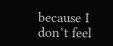because I don’t feel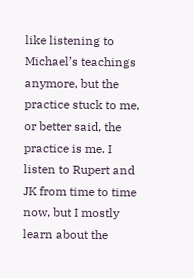like listening to Michael’s teachings anymore, but the practice stuck to me, or better said, the practice is me. I listen to Rupert and JK from time to time now, but I mostly learn about the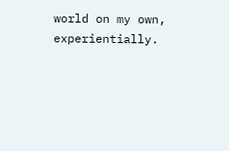world on my own, experientially.